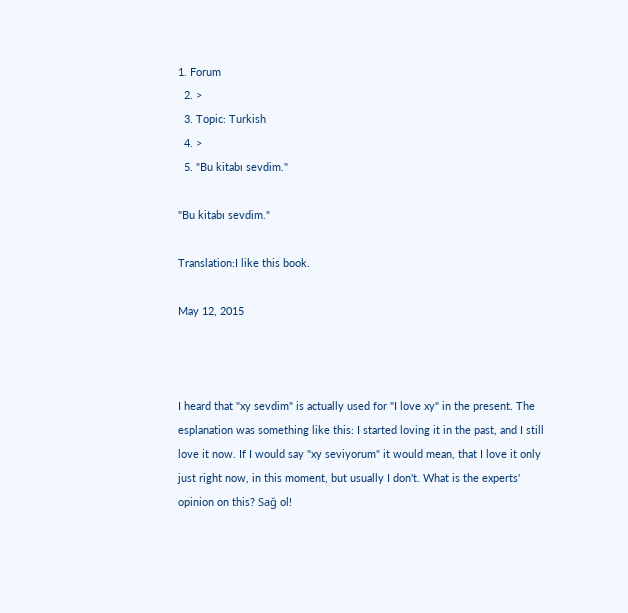1. Forum
  2. >
  3. Topic: Turkish
  4. >
  5. "Bu kitabı sevdim."

"Bu kitabı sevdim."

Translation:I like this book.

May 12, 2015



I heard that "xy sevdim" is actually used for "I love xy" in the present. The esplanation was something like this: I started loving it in the past, and I still love it now. If I would say "xy seviyorum" it would mean, that I love it only just right now, in this moment, but usually I don't. What is the experts' opinion on this? Sağ ol!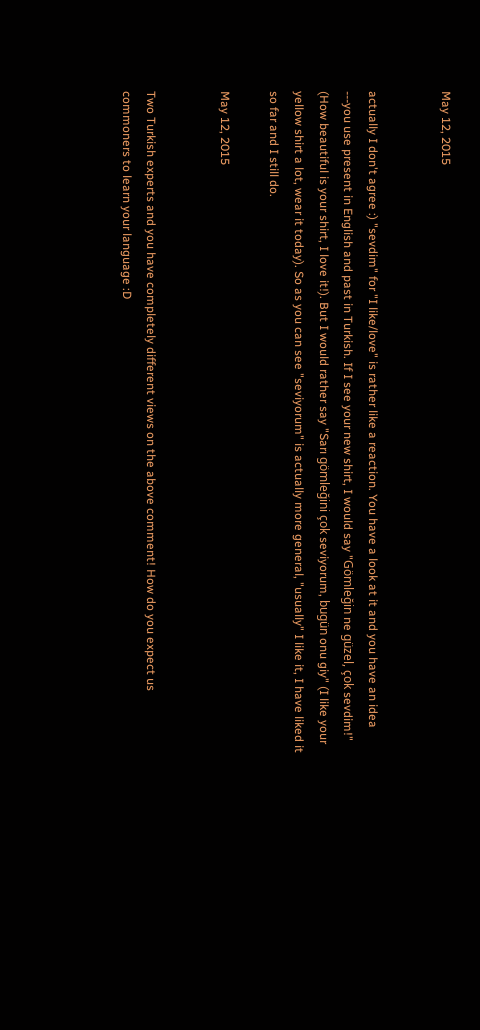May 12, 2015


actually I don't agree :) "sevdim" for "I like/love" is rather like a reaction. You have a look at it and you have an idea ---you use present in English and past in Turkish. If I see your new shirt, I would say "Gömleğin ne güzel, çok sevdim!" (How beautiful is your shirt, I love it!). But I would rather say "Sarı gömleğini çok seviyorum, bugün onu giy" (I like your yellow shirt a lot, wear it today). So as you can see "seviyorum" is actually more general, "usually" I like it, I have liked it so far and I still do.

May 12, 2015


Two Turkish experts and you have completely different views on the above comment! How do you expect us commoners to learn your language :D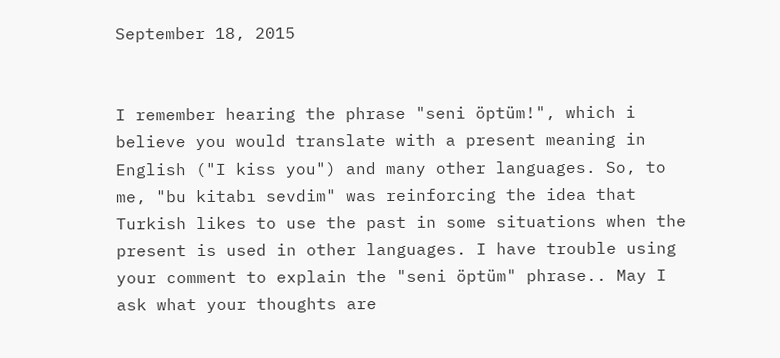September 18, 2015


I remember hearing the phrase "seni öptüm!", which i believe you would translate with a present meaning in English ("I kiss you") and many other languages. So, to me, "bu kitabı sevdim" was reinforcing the idea that Turkish likes to use the past in some situations when the present is used in other languages. I have trouble using your comment to explain the "seni öptüm" phrase.. May I ask what your thoughts are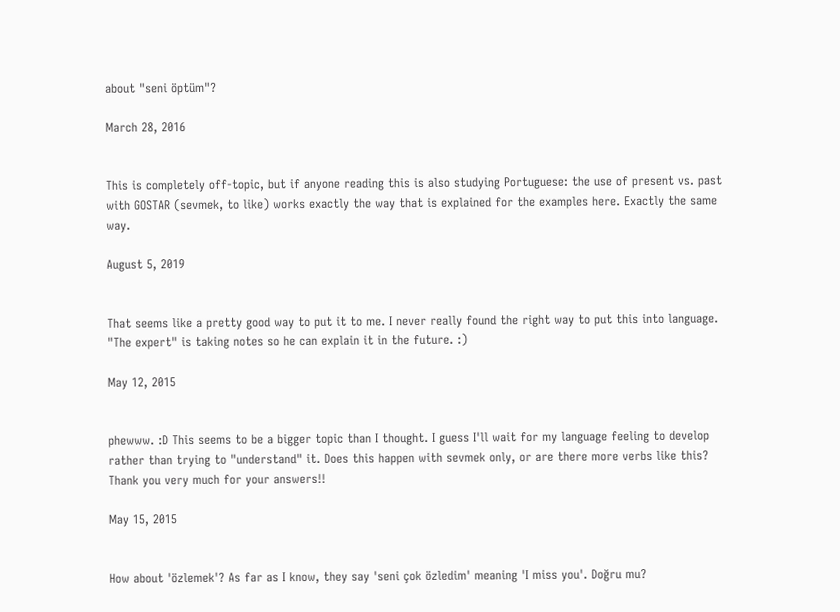about "seni öptüm"?

March 28, 2016


This is completely off-topic, but if anyone reading this is also studying Portuguese: the use of present vs. past with GOSTAR (sevmek, to like) works exactly the way that is explained for the examples here. Exactly the same way.

August 5, 2019


That seems like a pretty good way to put it to me. I never really found the right way to put this into language. "The expert" is taking notes so he can explain it in the future. :)

May 12, 2015


phewww. :D This seems to be a bigger topic than I thought. I guess I'll wait for my language feeling to develop rather than trying to "understand" it. Does this happen with sevmek only, or are there more verbs like this? Thank you very much for your answers!!

May 15, 2015


How about 'özlemek'? As far as I know, they say 'seni çok özledim' meaning 'I miss you'. Doğru mu?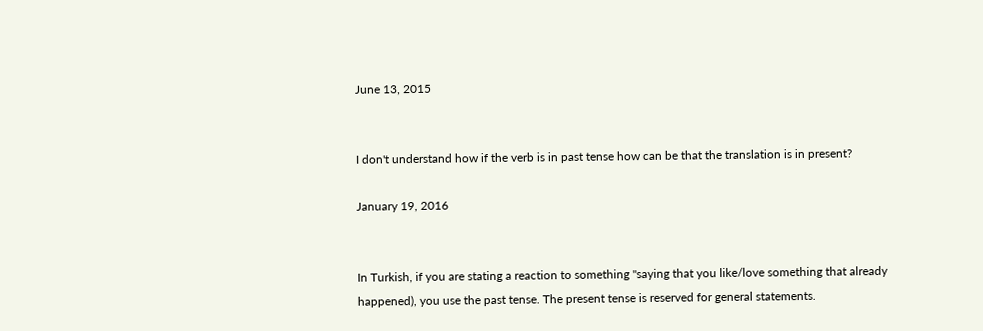June 13, 2015


I don't understand how if the verb is in past tense how can be that the translation is in present?

January 19, 2016


In Turkish, if you are stating a reaction to something "saying that you like/love something that already happened), you use the past tense. The present tense is reserved for general statements.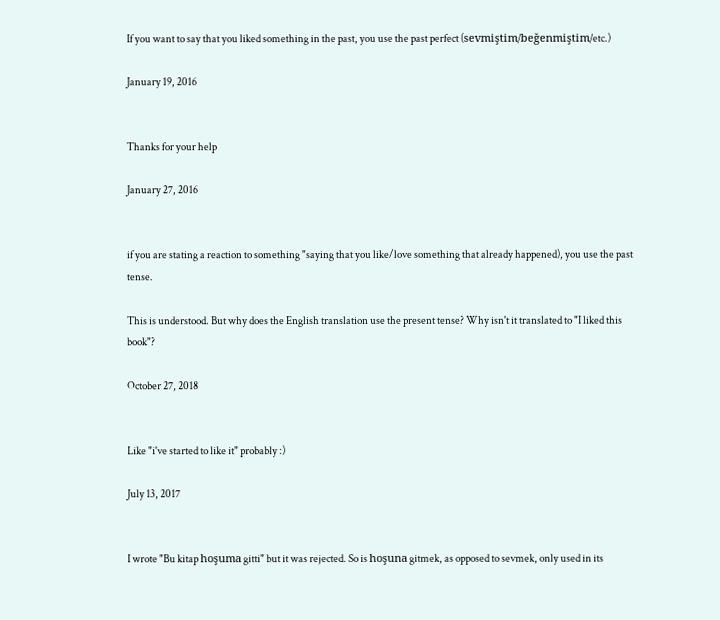If you want to say that you liked something in the past, you use the past perfect (sevmiştim/beğenmiştim/etc.)

January 19, 2016


Thanks for your help

January 27, 2016


if you are stating a reaction to something "saying that you like/love something that already happened), you use the past tense.

This is understood. But why does the English translation use the present tense? Why isn't it translated to "I liked this book"?

October 27, 2018


Like "i've started to like it" probably :)

July 13, 2017


I wrote "Bu kitap hoşuma gitti" but it was rejected. So is hoşuna gitmek, as opposed to sevmek, only used in its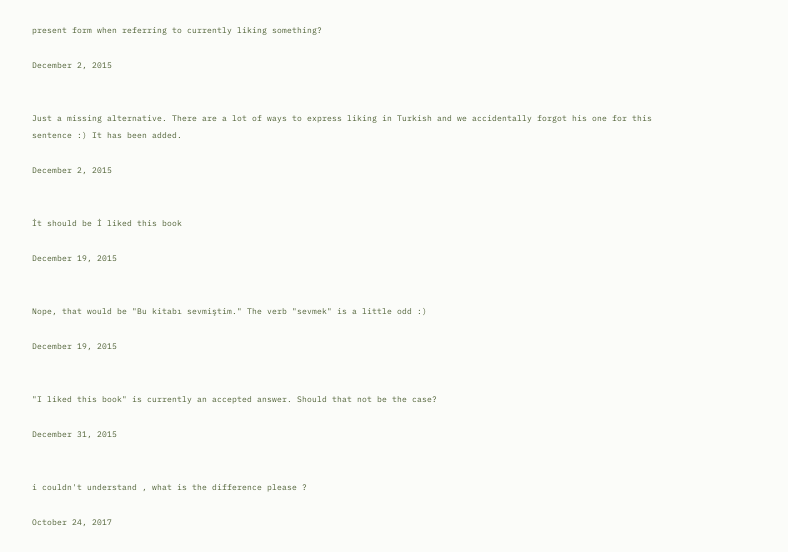present form when referring to currently liking something?

December 2, 2015


Just a missing alternative. There are a lot of ways to express liking in Turkish and we accidentally forgot his one for this sentence :) It has been added.

December 2, 2015


İt should be İ liked this book

December 19, 2015


Nope, that would be "Bu kitabı sevmiştim." The verb "sevmek" is a little odd :)

December 19, 2015


"I liked this book" is currently an accepted answer. Should that not be the case?

December 31, 2015


i couldn't understand , what is the difference please ?

October 24, 2017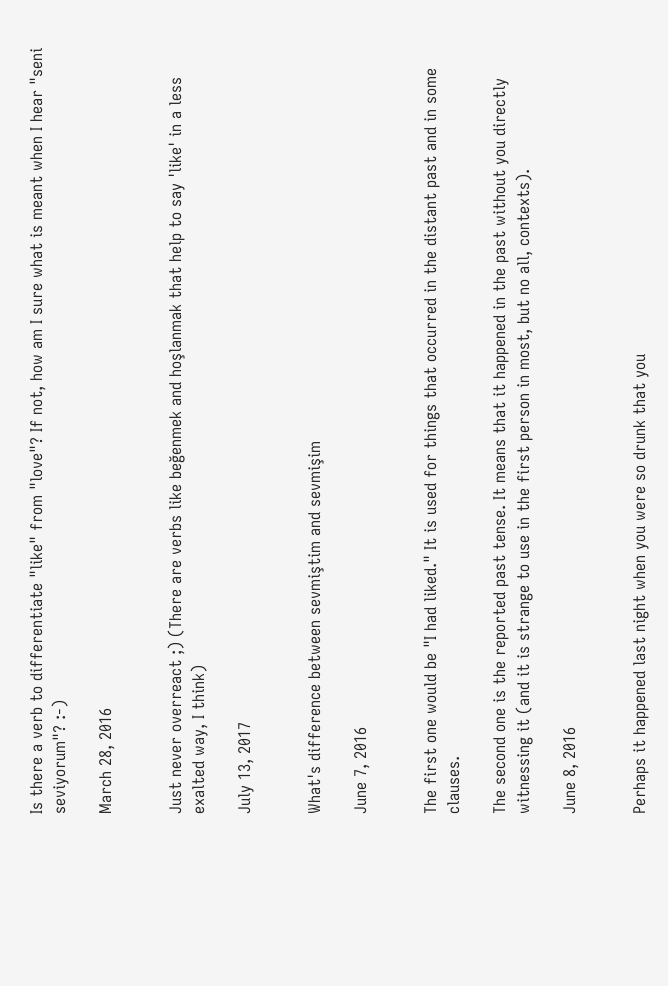Is there a verb to differentiate "like" from "love"? If not, how am I sure what is meant when I hear "seni seviyorum"? :-)

March 28, 2016


Just never overreact ;) (There are verbs like beğenmek and hoşlanmak that help to say 'like' in a less exalted way, I think)

July 13, 2017


What's difference between sevmiştim and sevmişim

June 7, 2016


The first one would be "I had liked." It is used for things that occurred in the distant past and in some clauses.

The second one is the reported past tense. It means that it happened in the past without you directly witnessing it (and it is strange to use in the first person in most, but no all, contexts).

June 8, 2016


Perhaps it happened last night when you were so drunk that you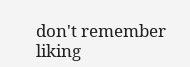don't remember liking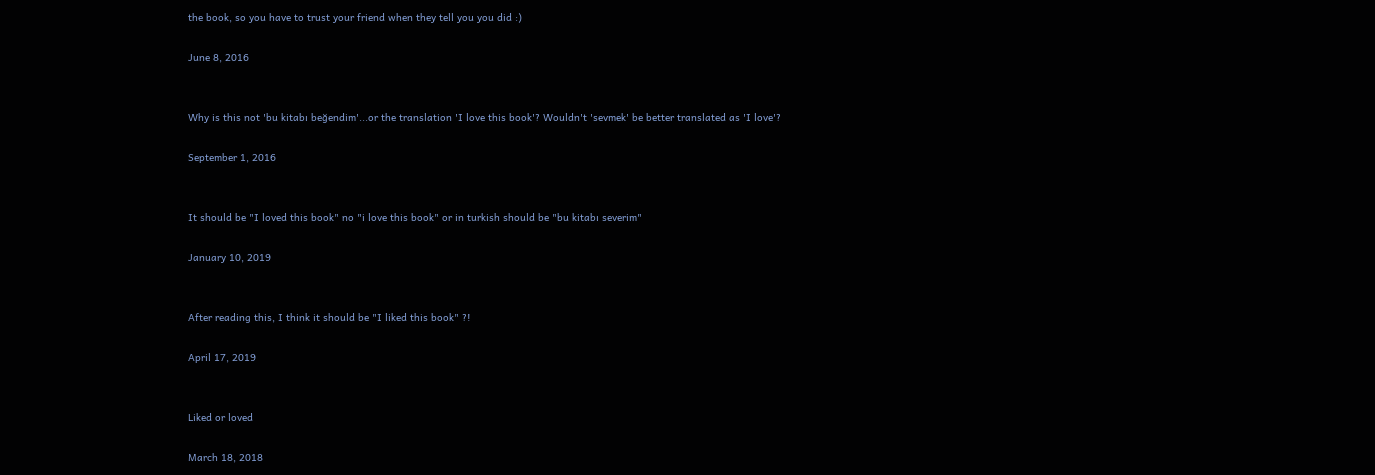the book, so you have to trust your friend when they tell you you did :)

June 8, 2016


Why is this not 'bu kitabı beğendim'...or the translation 'I love this book'? Wouldn't 'sevmek' be better translated as 'I love'?

September 1, 2016


It should be "I loved this book" no "i love this book" or in turkish should be "bu kitabı severim"

January 10, 2019


After reading this, I think it should be "I liked this book" ?!

April 17, 2019


Liked or loved

March 18, 2018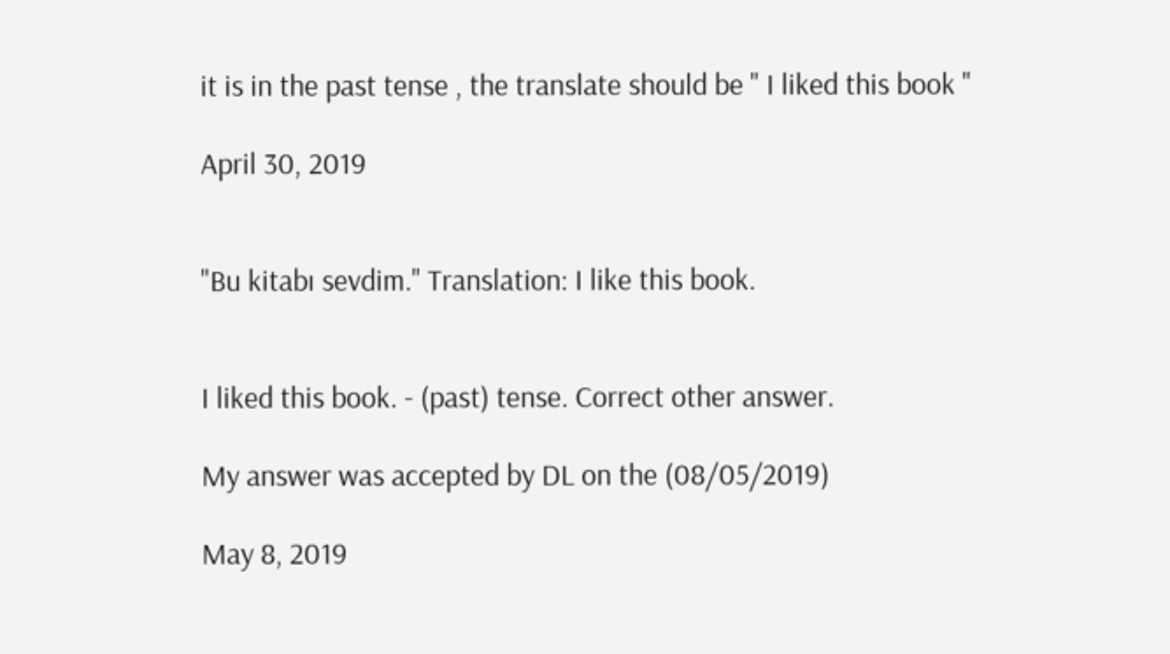it is in the past tense , the translate should be " I liked this book "

April 30, 2019


"Bu kitabı sevdim." Translation: I like this book.


I liked this book. - (past) tense. Correct other answer.

My answer was accepted by DL on the (08/05/2019)

May 8, 2019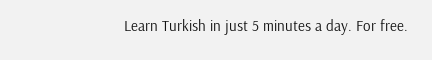Learn Turkish in just 5 minutes a day. For free.